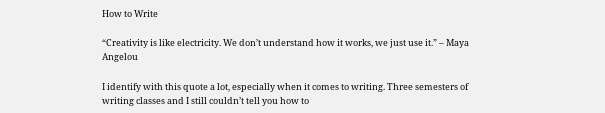How to Write

“Creativity is like electricity. We don’t understand how it works, we just use it.” – Maya Angelou

I identify with this quote a lot, especially when it comes to writing. Three semesters of writing classes and I still couldn’t tell you how to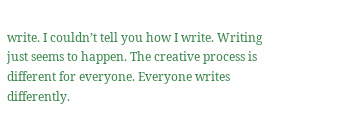write. I couldn’t tell you how I write. Writing just seems to happen. The creative process is different for everyone. Everyone writes differently.